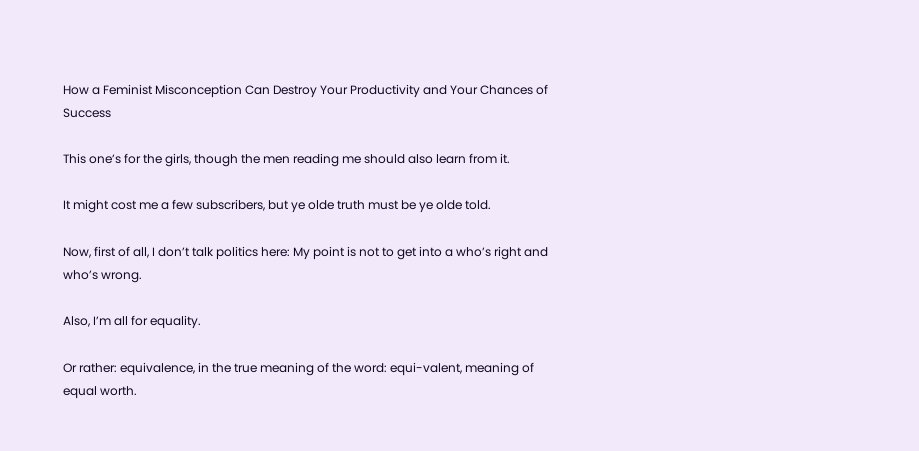How a Feminist Misconception Can Destroy Your Productivity and Your Chances of Success

This one’s for the girls, though the men reading me should also learn from it.

It might cost me a few subscribers, but ye olde truth must be ye olde told.

Now, first of all, I don’t talk politics here: My point is not to get into a who’s right and who’s wrong.

Also, I’m all for equality.

Or rather: equivalence, in the true meaning of the word: equi-valent, meaning of equal worth.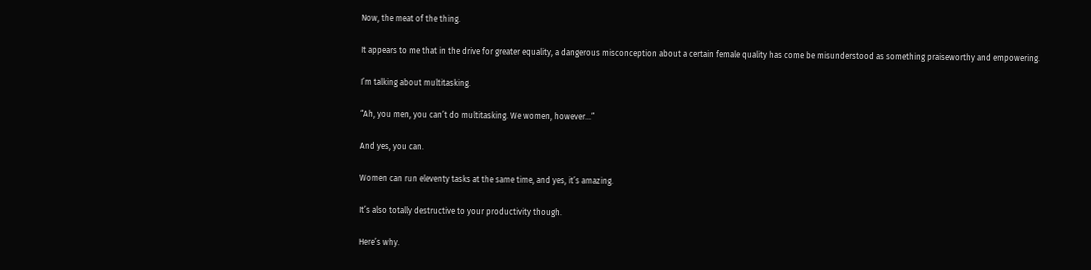Now, the meat of the thing.

It appears to me that in the drive for greater equality, a dangerous misconception about a certain female quality has come be misunderstood as something praiseworthy and empowering.

I’m talking about multitasking.

“Ah, you men, you can’t do multitasking. We women, however…”

And yes, you can.

Women can run eleventy tasks at the same time, and yes, it’s amazing.

It’s also totally destructive to your productivity though.

Here’s why.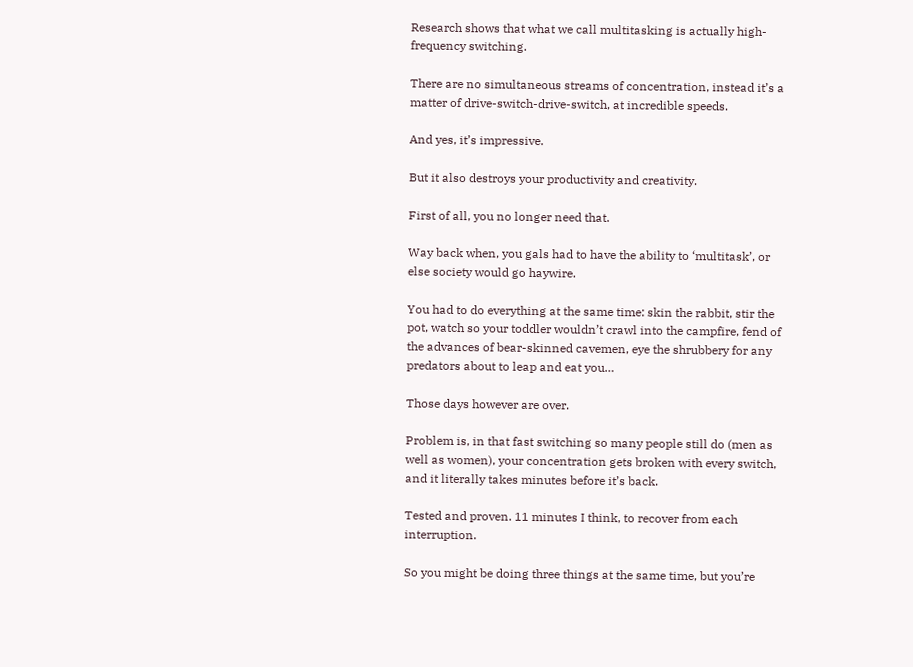Research shows that what we call multitasking is actually high-frequency switching.

There are no simultaneous streams of concentration, instead it’s a matter of drive-switch-drive-switch, at incredible speeds.

And yes, it’s impressive.

But it also destroys your productivity and creativity.

First of all, you no longer need that.

Way back when, you gals had to have the ability to ‘multitask’, or else society would go haywire.

You had to do everything at the same time: skin the rabbit, stir the pot, watch so your toddler wouldn’t crawl into the campfire, fend of the advances of bear-skinned cavemen, eye the shrubbery for any predators about to leap and eat you…

Those days however are over.

Problem is, in that fast switching so many people still do (men as well as women), your concentration gets broken with every switch, and it literally takes minutes before it’s back.

Tested and proven. 11 minutes I think, to recover from each interruption.

So you might be doing three things at the same time, but you’re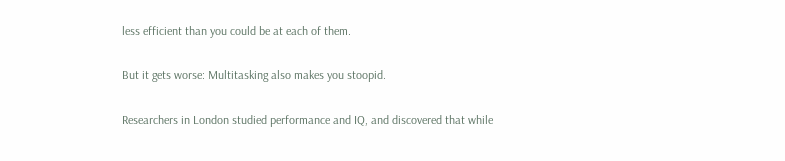less efficient than you could be at each of them.

But it gets worse: Multitasking also makes you stoopid.

Researchers in London studied performance and IQ, and discovered that while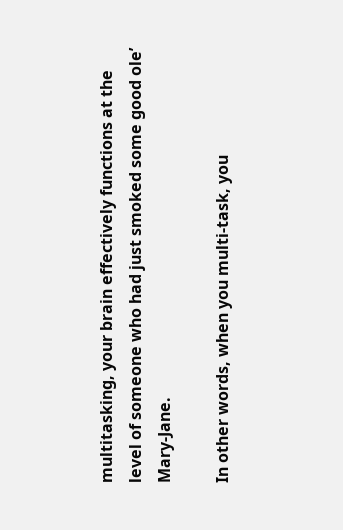multitasking, your brain effectively functions at the level of someone who had just smoked some good ole’ Mary-Jane.

In other words, when you multi-task, you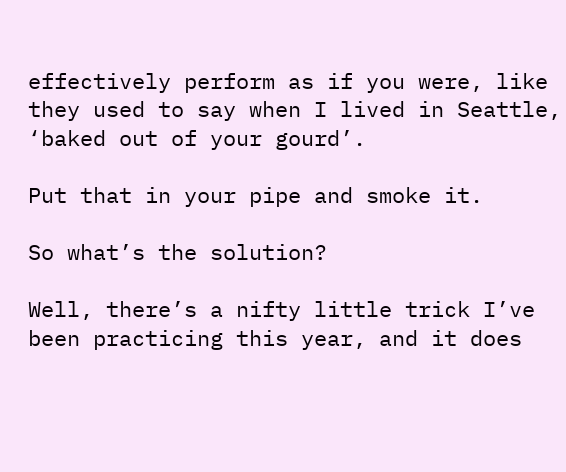effectively perform as if you were, like they used to say when I lived in Seattle, ‘baked out of your gourd’.

Put that in your pipe and smoke it.

So what’s the solution?

Well, there’s a nifty little trick I’ve been practicing this year, and it does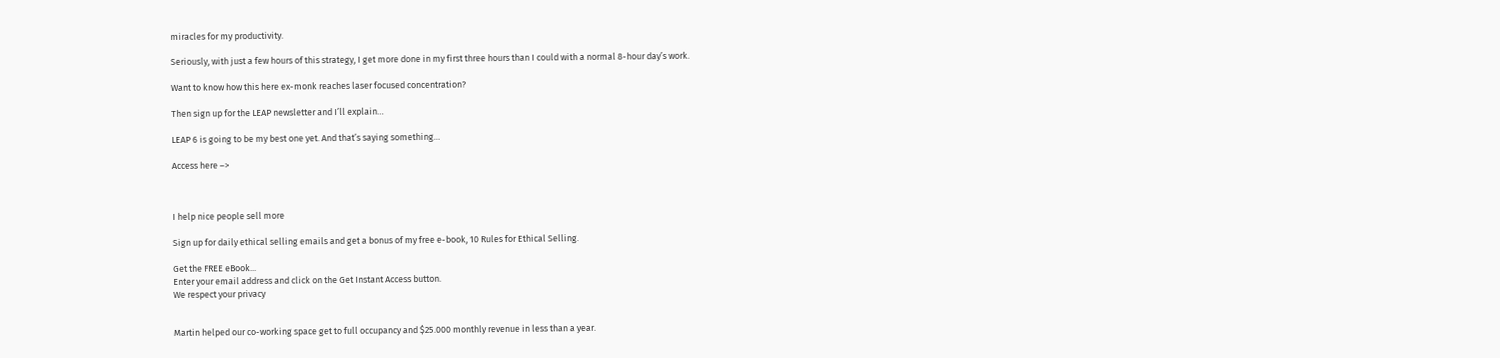miracles for my productivity.

Seriously, with just a few hours of this strategy, I get more done in my first three hours than I could with a normal 8-hour day’s work.

Want to know how this here ex-monk reaches laser focused concentration?

Then sign up for the LEAP newsletter and I’ll explain…

LEAP 6 is going to be my best one yet. And that’s saying something…

Access here –>



I help nice people sell more

Sign up for daily ethical selling emails and get a bonus of my free e-book, 10 Rules for Ethical Selling.

Get the FREE eBook...
Enter your email address and click on the Get Instant Access button.
We respect your privacy


Martin helped our co-working space get to full occupancy and $25.000 monthly revenue in less than a year.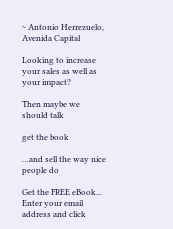~ Antonio Herrezuelo,
Avenida Capital

Looking to increase your sales as well as your impact?

Then maybe we should talk

get the book

…and sell the way nice people do

Get the FREE eBook...
Enter your email address and click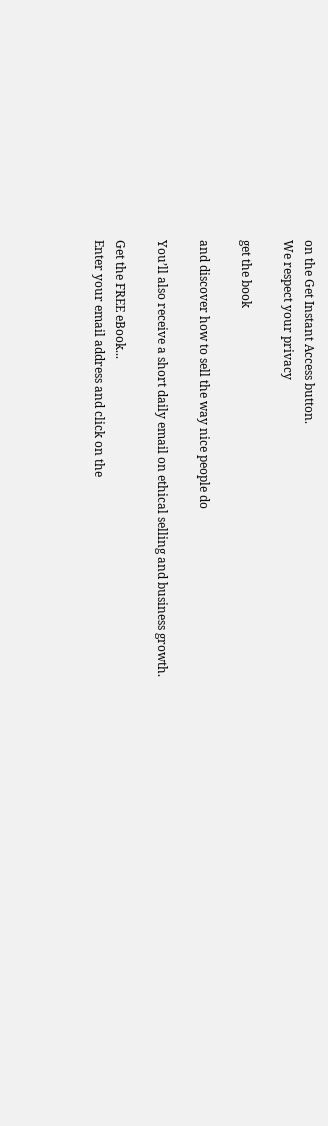on the Get Instant Access button.
We respect your privacy

get the book

and discover how to sell the way nice people do

You’ll also receive a short daily email on ethical selling and business growth.

Get the FREE eBook...
Enter your email address and click on the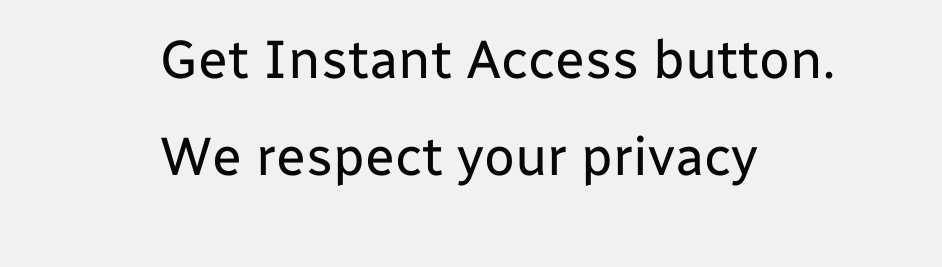Get Instant Access button.
We respect your privacy